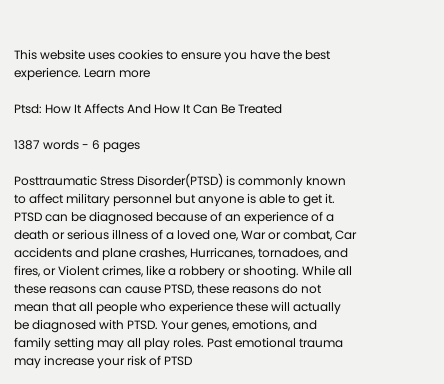This website uses cookies to ensure you have the best experience. Learn more

Ptsd: How It Affects And How It Can Be Treated

1387 words - 6 pages

Posttraumatic Stress Disorder(PTSD) is commonly known to affect military personnel but anyone is able to get it. PTSD can be diagnosed because of an experience of a death or serious illness of a loved one, War or combat, Car accidents and plane crashes, Hurricanes, tornadoes, and fires, or Violent crimes, like a robbery or shooting. While all these reasons can cause PTSD, these reasons do not mean that all people who experience these will actually be diagnosed with PTSD. Your genes, emotions, and family setting may all play roles. Past emotional trauma may increase your risk of PTSD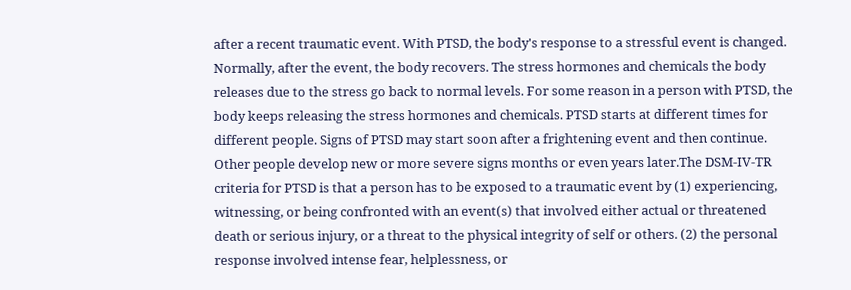after a recent traumatic event. With PTSD, the body's response to a stressful event is changed. Normally, after the event, the body recovers. The stress hormones and chemicals the body releases due to the stress go back to normal levels. For some reason in a person with PTSD, the body keeps releasing the stress hormones and chemicals. PTSD starts at different times for different people. Signs of PTSD may start soon after a frightening event and then continue. Other people develop new or more severe signs months or even years later.The DSM-IV-TR criteria for PTSD is that a person has to be exposed to a traumatic event by (1) experiencing, witnessing, or being confronted with an event(s) that involved either actual or threatened death or serious injury, or a threat to the physical integrity of self or others. (2) the personal response involved intense fear, helplessness, or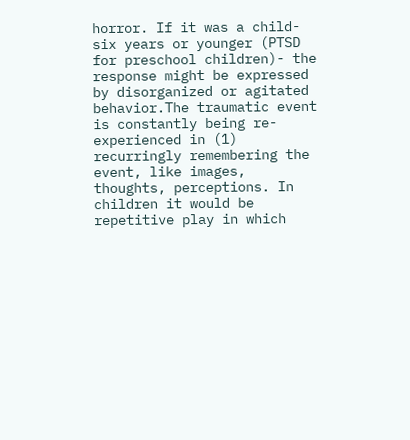horror. If it was a child- six years or younger (PTSD for preschool children)- the response might be expressed by disorganized or agitated behavior.The traumatic event is constantly being re-experienced in (1) recurringly remembering the event, like images, thoughts, perceptions. In children it would be repetitive play in which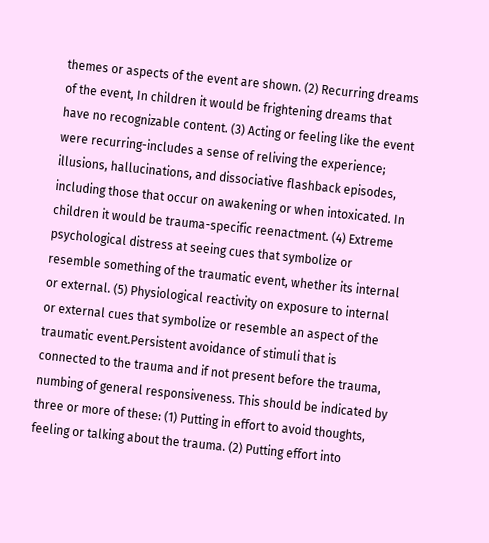themes or aspects of the event are shown. (2) Recurring dreams of the event, In children it would be frightening dreams that have no recognizable content. (3) Acting or feeling like the event were recurring-includes a sense of reliving the experience; illusions, hallucinations, and dissociative flashback episodes, including those that occur on awakening or when intoxicated. In children it would be trauma-specific reenactment. (4) Extreme psychological distress at seeing cues that symbolize or resemble something of the traumatic event, whether its internal or external. (5) Physiological reactivity on exposure to internal or external cues that symbolize or resemble an aspect of the traumatic event.Persistent avoidance of stimuli that is connected to the trauma and if not present before the trauma, numbing of general responsiveness. This should be indicated by three or more of these: (1) Putting in effort to avoid thoughts, feeling or talking about the trauma. (2) Putting effort into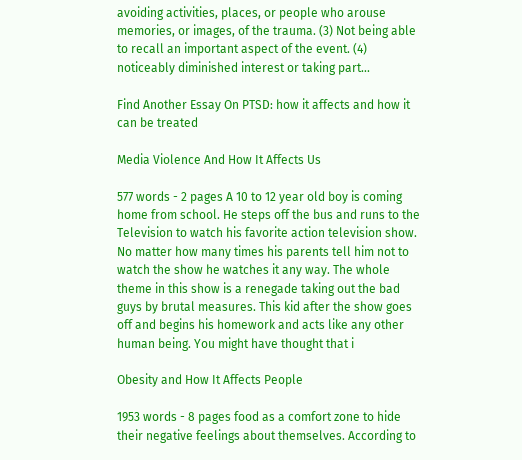avoiding activities, places, or people who arouse memories, or images, of the trauma. (3) Not being able to recall an important aspect of the event. (4) noticeably diminished interest or taking part...

Find Another Essay On PTSD: how it affects and how it can be treated

Media Violence And How It Affects Us

577 words - 2 pages A 10 to 12 year old boy is coming home from school. He steps off the bus and runs to the Television to watch his favorite action television show. No matter how many times his parents tell him not to watch the show he watches it any way. The whole theme in this show is a renegade taking out the bad guys by brutal measures. This kid after the show goes off and begins his homework and acts like any other human being. You might have thought that i

Obesity and How It Affects People

1953 words - 8 pages food as a comfort zone to hide their negative feelings about themselves. According to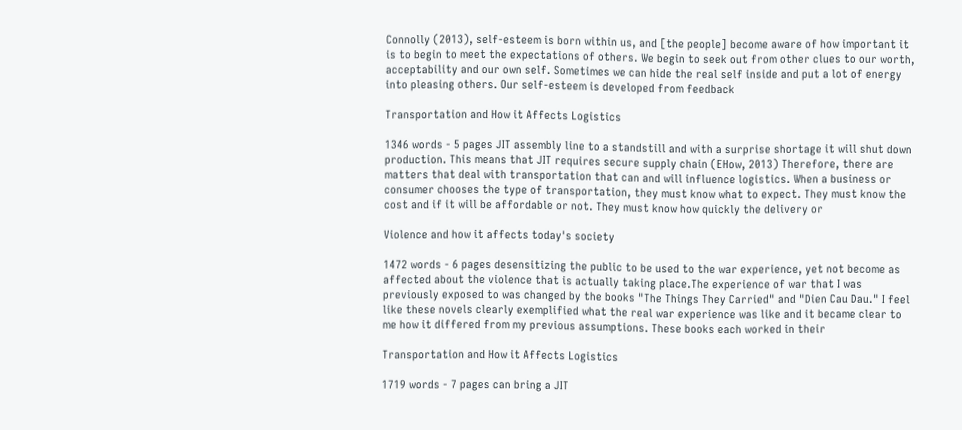Connolly (2013), self-esteem is born within us, and [the people] become aware of how important it is to begin to meet the expectations of others. We begin to seek out from other clues to our worth, acceptability and our own self. Sometimes we can hide the real self inside and put a lot of energy into pleasing others. Our self-esteem is developed from feedback

Transportation and How it Affects Logistics

1346 words - 5 pages JIT assembly line to a standstill and with a surprise shortage it will shut down production. This means that JIT requires secure supply chain (EHow, 2013) Therefore, there are matters that deal with transportation that can and will influence logistics. When a business or consumer chooses the type of transportation, they must know what to expect. They must know the cost and if it will be affordable or not. They must know how quickly the delivery or

Violence and how it affects today's society

1472 words - 6 pages desensitizing the public to be used to the war experience, yet not become as affected about the violence that is actually taking place.The experience of war that I was previously exposed to was changed by the books "The Things They Carried" and "Dien Cau Dau." I feel like these novels clearly exemplified what the real war experience was like and it became clear to me how it differed from my previous assumptions. These books each worked in their

Transportation and How it Affects Logistics

1719 words - 7 pages can bring a JIT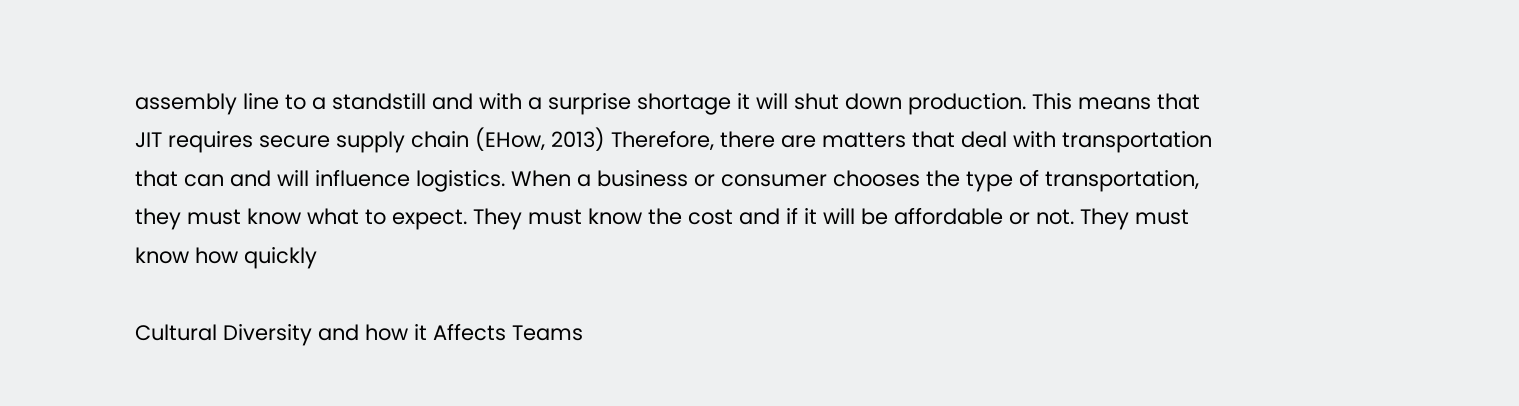assembly line to a standstill and with a surprise shortage it will shut down production. This means that JIT requires secure supply chain (EHow, 2013) Therefore, there are matters that deal with transportation that can and will influence logistics. When a business or consumer chooses the type of transportation, they must know what to expect. They must know the cost and if it will be affordable or not. They must know how quickly

Cultural Diversity and how it Affects Teams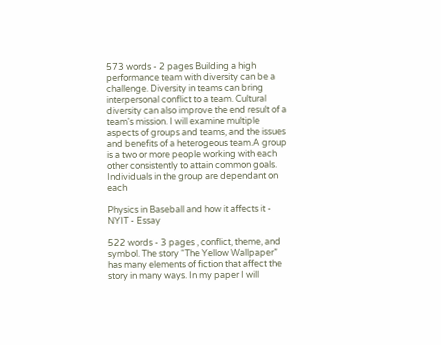573 words - 2 pages Building a high performance team with diversity can be a challenge. Diversity in teams can bring interpersonal conflict to a team. Cultural diversity can also improve the end result of a team's mission. I will examine multiple aspects of groups and teams, and the issues and benefits of a heterogeous team.A group is a two or more people working with each other consistently to attain common goals. Individuals in the group are dependant on each

Physics in Baseball and how it affects it - NYIT - Essay

522 words - 3 pages , conflict, theme, and symbol. The story “The Yellow Wallpaper” has many elements of fiction that affect the story in many ways. In my paper I will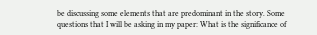be discussing some elements that are predominant in the story. Some questions that I will be asking in my paper: What is the significance of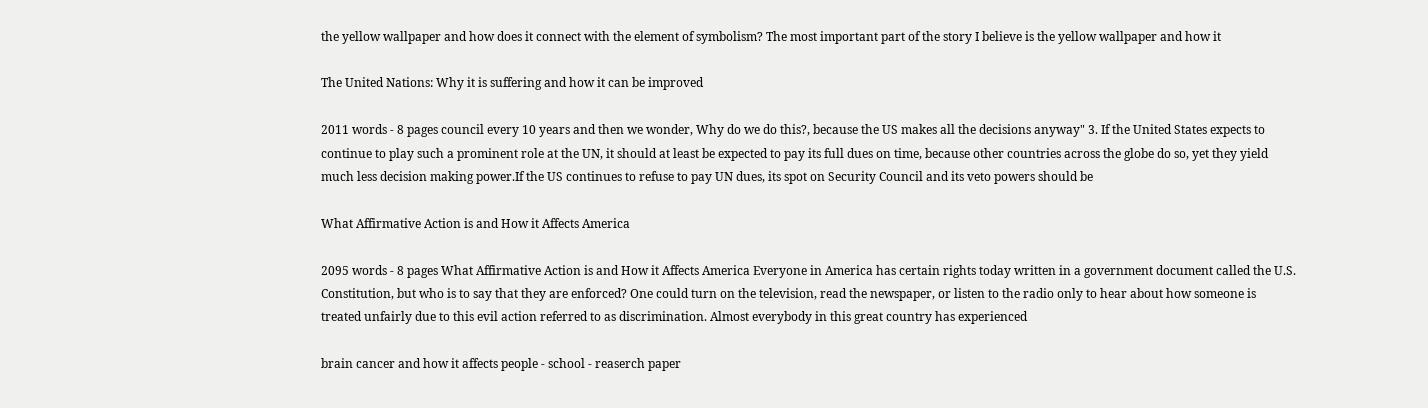the yellow wallpaper and how does it connect with the element of symbolism? The most important part of the story I believe is the yellow wallpaper and how it

The United Nations: Why it is suffering and how it can be improved

2011 words - 8 pages council every 10 years and then we wonder, Why do we do this?, because the US makes all the decisions anyway" 3. If the United States expects to continue to play such a prominent role at the UN, it should at least be expected to pay its full dues on time, because other countries across the globe do so, yet they yield much less decision making power.If the US continues to refuse to pay UN dues, its spot on Security Council and its veto powers should be

What Affirmative Action is and How it Affects America

2095 words - 8 pages What Affirmative Action is and How it Affects America Everyone in America has certain rights today written in a government document called the U.S. Constitution, but who is to say that they are enforced? One could turn on the television, read the newspaper, or listen to the radio only to hear about how someone is treated unfairly due to this evil action referred to as discrimination. Almost everybody in this great country has experienced

brain cancer and how it affects people - school - reaserch paper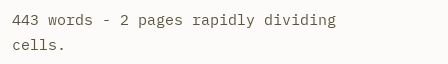443 words - 2 pages rapidly dividing cells.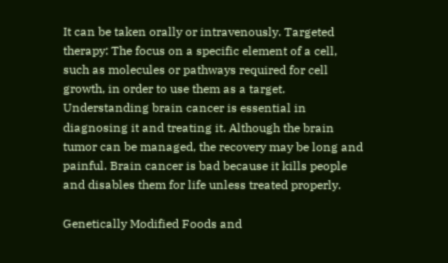It can be taken orally or intravenously. Targeted therapy: The focus on a specific element of a cell, such as molecules or pathways required for cell growth, in order to use them as a target. Understanding brain cancer is essential in diagnosing it and treating it. Although the brain tumor can be managed, the recovery may be long and painful. Brain cancer is bad because it kills people and disables them for life unless treated properly.

Genetically Modified Foods and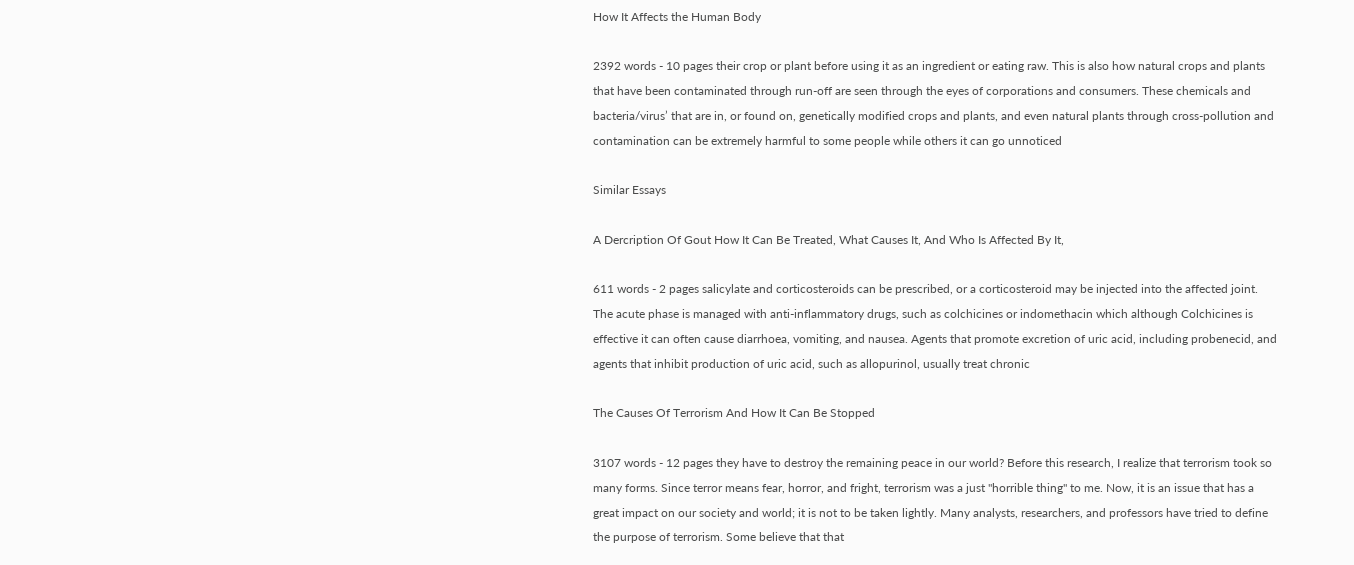How It Affects the Human Body

2392 words - 10 pages their crop or plant before using it as an ingredient or eating raw. This is also how natural crops and plants that have been contaminated through run-off are seen through the eyes of corporations and consumers. These chemicals and bacteria/virus’ that are in, or found on, genetically modified crops and plants, and even natural plants through cross-pollution and contamination can be extremely harmful to some people while others it can go unnoticed

Similar Essays

A Dercription Of Gout How It Can Be Treated, What Causes It, And Who Is Affected By It,

611 words - 2 pages salicylate and corticosteroids can be prescribed, or a corticosteroid may be injected into the affected joint. The acute phase is managed with anti-inflammatory drugs, such as colchicines or indomethacin which although Colchicines is effective it can often cause diarrhoea, vomiting, and nausea. Agents that promote excretion of uric acid, including probenecid, and agents that inhibit production of uric acid, such as allopurinol, usually treat chronic

The Causes Of Terrorism And How It Can Be Stopped

3107 words - 12 pages they have to destroy the remaining peace in our world? Before this research, I realize that terrorism took so many forms. Since terror means fear, horror, and fright, terrorism was a just "horrible thing" to me. Now, it is an issue that has a great impact on our society and world; it is not to be taken lightly. Many analysts, researchers, and professors have tried to define the purpose of terrorism. Some believe that that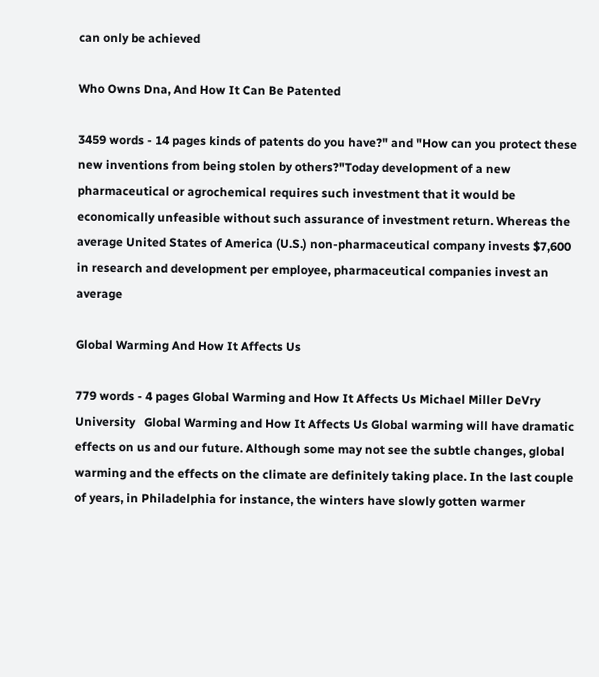can only be achieved

Who Owns Dna, And How It Can Be Patented

3459 words - 14 pages kinds of patents do you have?" and "How can you protect these new inventions from being stolen by others?"Today development of a new pharmaceutical or agrochemical requires such investment that it would be economically unfeasible without such assurance of investment return. Whereas the average United States of America (U.S.) non-pharmaceutical company invests $7,600 in research and development per employee, pharmaceutical companies invest an average

Global Warming And How It Affects Us

779 words - 4 pages Global Warming and How It Affects Us Michael Miller DeVry University   Global Warming and How It Affects Us Global warming will have dramatic effects on us and our future. Although some may not see the subtle changes, global warming and the effects on the climate are definitely taking place. In the last couple of years, in Philadelphia for instance, the winters have slowly gotten warmer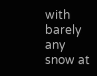with barely any snow at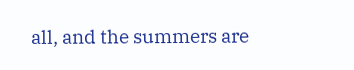all, and the summers are